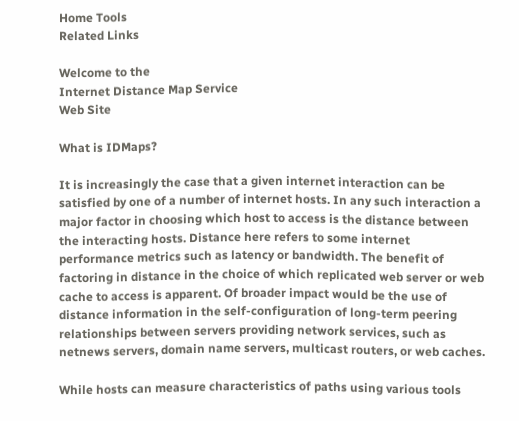Home Tools
Related Links

Welcome to the
Internet Distance Map Service
Web Site

What is IDMaps?

It is increasingly the case that a given internet interaction can be satisfied by one of a number of internet hosts. In any such interaction a major factor in choosing which host to access is the distance between the interacting hosts. Distance here refers to some internet performance metrics such as latency or bandwidth. The benefit of factoring in distance in the choice of which replicated web server or web cache to access is apparent. Of broader impact would be the use of distance information in the self-configuration of long-term peering relationships between servers providing network services, such as netnews servers, domain name servers, multicast routers, or web caches.

While hosts can measure characteristics of paths using various tools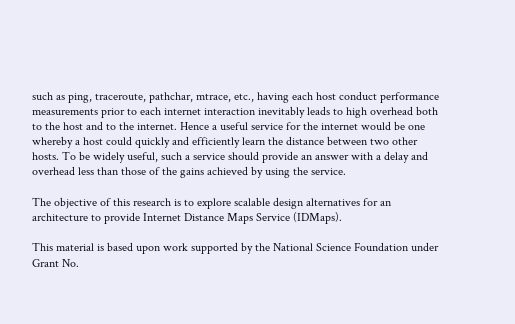such as ping, traceroute, pathchar, mtrace, etc., having each host conduct performance measurements prior to each internet interaction inevitably leads to high overhead both to the host and to the internet. Hence a useful service for the internet would be one whereby a host could quickly and efficiently learn the distance between two other hosts. To be widely useful, such a service should provide an answer with a delay and overhead less than those of the gains achieved by using the service.

The objective of this research is to explore scalable design alternatives for an architecture to provide Internet Distance Maps Service (IDMaps).

This material is based upon work supported by the National Science Foundation under Grant No.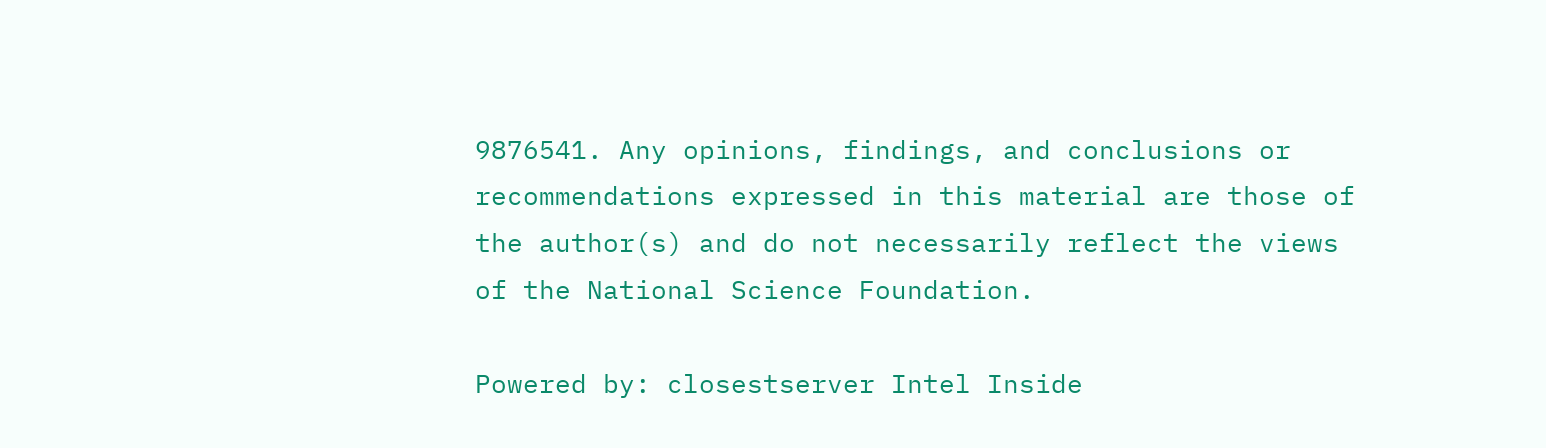9876541. Any opinions, findings, and conclusions or recommendations expressed in this material are those of the author(s) and do not necessarily reflect the views of the National Science Foundation.

Powered by: closestserver Intel Inside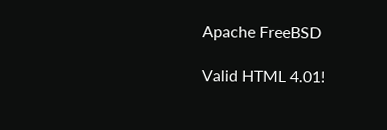Apache FreeBSD

Valid HTML 4.01!